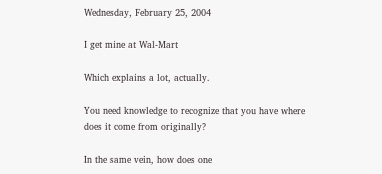Wednesday, February 25, 2004

I get mine at Wal-Mart

Which explains a lot, actually.

You need knowledge to recognize that you have where does it come from originally?

In the same vein, how does one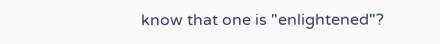know that one is "enlightened"?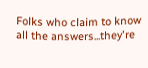Folks who claim to know all the answers...they're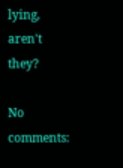lying, aren't they?

No comments: